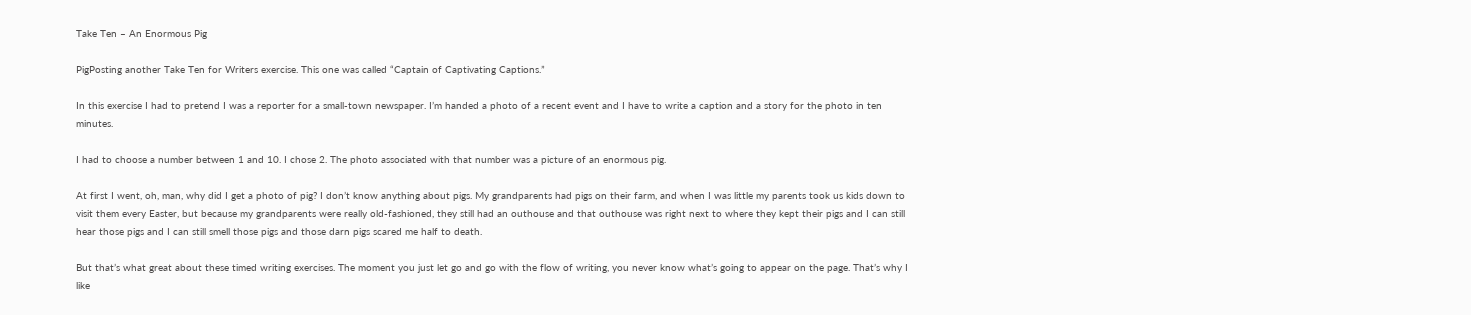Take Ten – An Enormous Pig

PigPosting another Take Ten for Writers exercise. This one was called “Captain of Captivating Captions.”

In this exercise I had to pretend I was a reporter for a small-town newspaper. I’m handed a photo of a recent event and I have to write a caption and a story for the photo in ten minutes.

I had to choose a number between 1 and 10. I chose 2. The photo associated with that number was a picture of an enormous pig.

At first I went, oh, man, why did I get a photo of pig? I don’t know anything about pigs. My grandparents had pigs on their farm, and when I was little my parents took us kids down to visit them every Easter, but because my grandparents were really old-fashioned, they still had an outhouse and that outhouse was right next to where they kept their pigs and I can still hear those pigs and I can still smell those pigs and those darn pigs scared me half to death.

But that’s what great about these timed writing exercises. The moment you just let go and go with the flow of writing, you never know what’s going to appear on the page. That’s why I like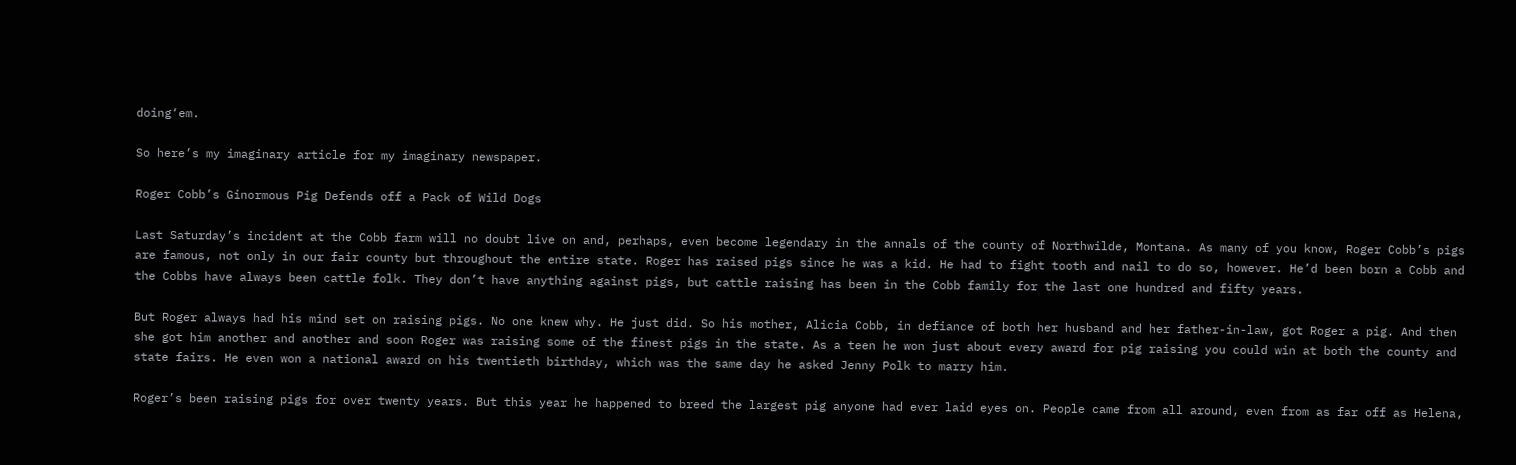doing‘em.

So here’s my imaginary article for my imaginary newspaper.

Roger Cobb’s Ginormous Pig Defends off a Pack of Wild Dogs

Last Saturday’s incident at the Cobb farm will no doubt live on and, perhaps, even become legendary in the annals of the county of Northwilde, Montana. As many of you know, Roger Cobb’s pigs are famous, not only in our fair county but throughout the entire state. Roger has raised pigs since he was a kid. He had to fight tooth and nail to do so, however. He’d been born a Cobb and the Cobbs have always been cattle folk. They don’t have anything against pigs, but cattle raising has been in the Cobb family for the last one hundred and fifty years.

But Roger always had his mind set on raising pigs. No one knew why. He just did. So his mother, Alicia Cobb, in defiance of both her husband and her father-in-law, got Roger a pig. And then she got him another and another and soon Roger was raising some of the finest pigs in the state. As a teen he won just about every award for pig raising you could win at both the county and state fairs. He even won a national award on his twentieth birthday, which was the same day he asked Jenny Polk to marry him.

Roger’s been raising pigs for over twenty years. But this year he happened to breed the largest pig anyone had ever laid eyes on. People came from all around, even from as far off as Helena,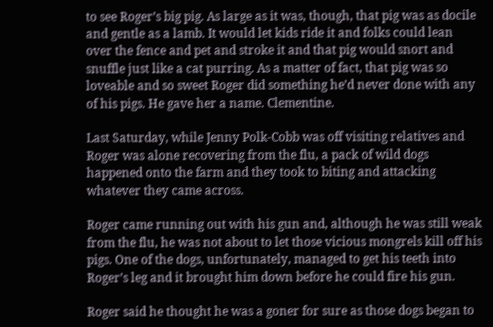to see Roger’s big pig. As large as it was, though, that pig was as docile and gentle as a lamb. It would let kids ride it and folks could lean over the fence and pet and stroke it and that pig would snort and snuffle just like a cat purring. As a matter of fact, that pig was so loveable and so sweet Roger did something he’d never done with any of his pigs. He gave her a name. Clementine.

Last Saturday, while Jenny Polk-Cobb was off visiting relatives and Roger was alone recovering from the flu, a pack of wild dogs happened onto the farm and they took to biting and attacking whatever they came across.

Roger came running out with his gun and, although he was still weak from the flu, he was not about to let those vicious mongrels kill off his pigs. One of the dogs, unfortunately, managed to get his teeth into Roger’s leg and it brought him down before he could fire his gun.

Roger said he thought he was a goner for sure as those dogs began to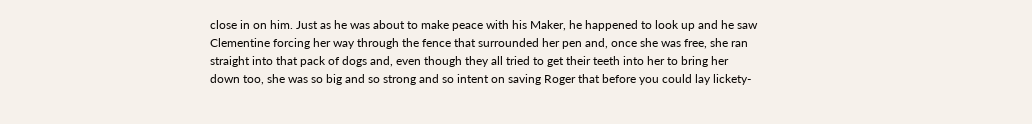close in on him. Just as he was about to make peace with his Maker, he happened to look up and he saw Clementine forcing her way through the fence that surrounded her pen and, once she was free, she ran straight into that pack of dogs and, even though they all tried to get their teeth into her to bring her down too, she was so big and so strong and so intent on saving Roger that before you could lay lickety-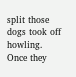split those dogs took off howling. Once they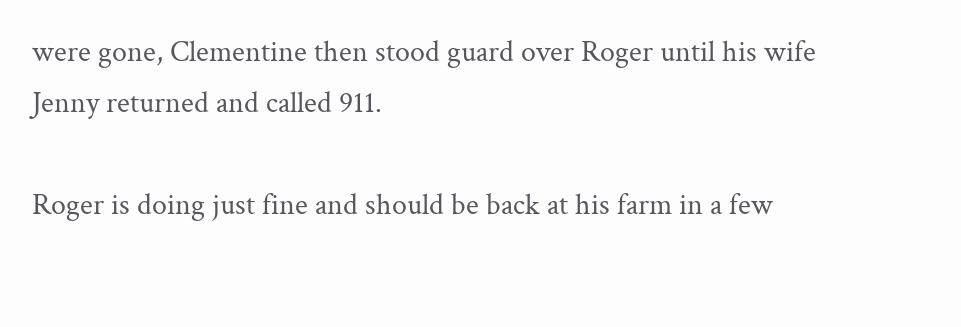were gone, Clementine then stood guard over Roger until his wife Jenny returned and called 911.

Roger is doing just fine and should be back at his farm in a few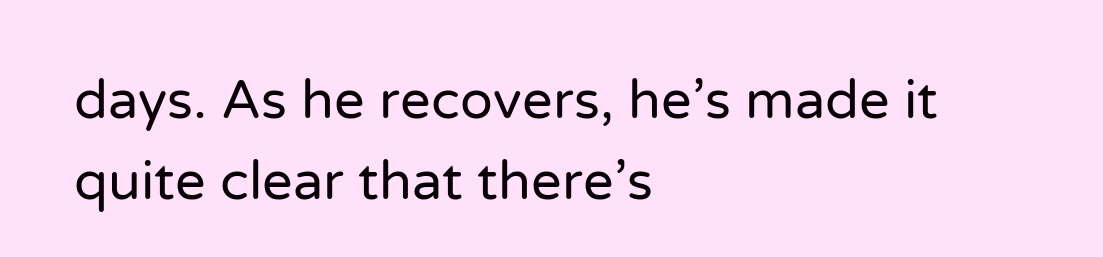days. As he recovers, he’s made it quite clear that there’s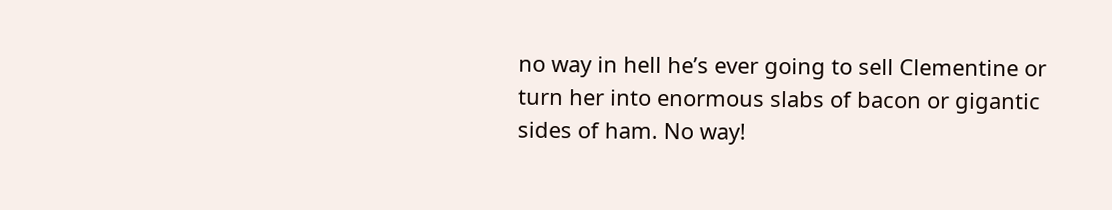no way in hell he’s ever going to sell Clementine or turn her into enormous slabs of bacon or gigantic sides of ham. No way!